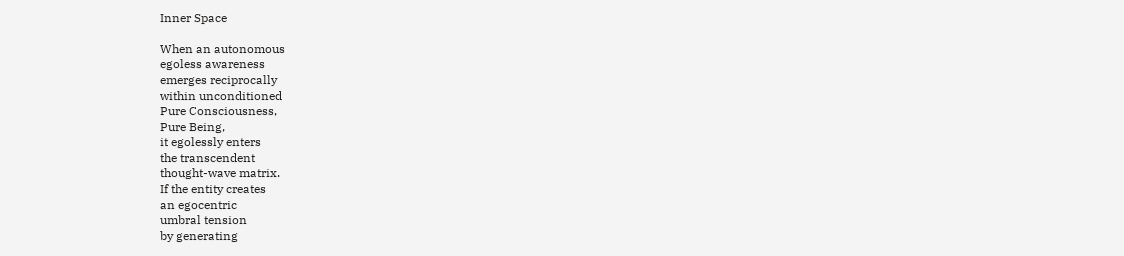Inner Space

When an autonomous
egoless awareness
emerges reciprocally
within unconditioned
Pure Consciousness,
Pure Being,
it egolessly enters
the transcendent
thought-wave matrix.
If the entity creates
an egocentric
umbral tension
by generating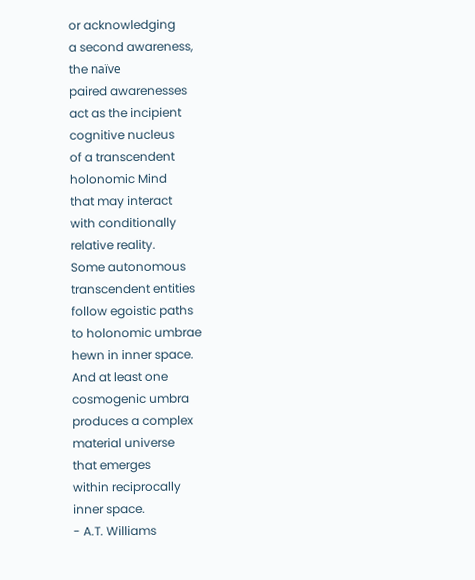or acknowledging
a second awareness,
the naïve
paired awarenesses
act as the incipient
cognitive nucleus
of a transcendent
holonomic Mind
that may interact
with conditionally
relative reality.
Some autonomous
transcendent entities
follow egoistic paths
to holonomic umbrae
hewn in inner space.
And at least one
cosmogenic umbra
produces a complex
material universe
that emerges
within reciprocally
inner space.
- A.T. Williams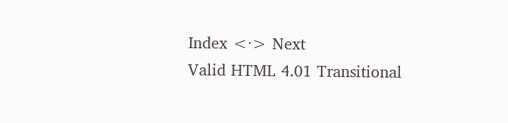Index <·> Next
Valid HTML 4.01 Transitional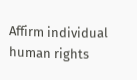Affirm individual human rights